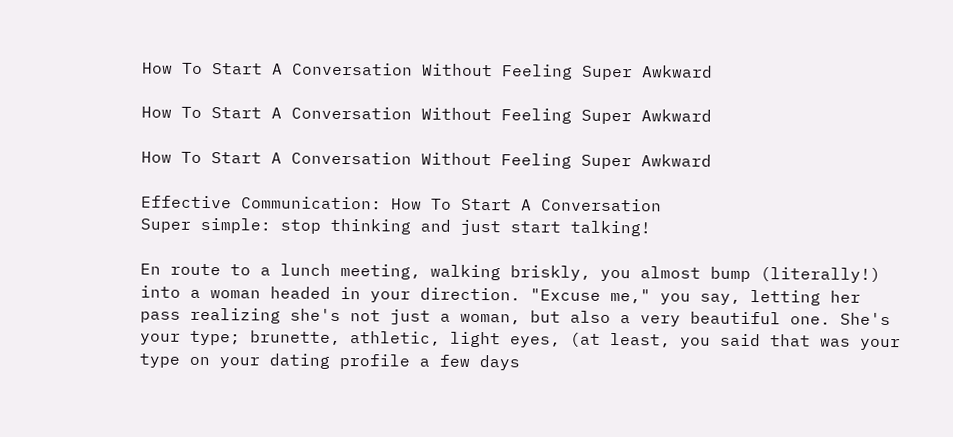How To Start A Conversation Without Feeling Super Awkward

How To Start A Conversation Without Feeling Super Awkward

How To Start A Conversation Without Feeling Super Awkward

Effective Communication: How To Start A Conversation
Super simple: stop thinking and just start talking!

En route to a lunch meeting, walking briskly, you almost bump (literally!) into a woman headed in your direction. "Excuse me," you say, letting her pass realizing she's not just a woman, but also a very beautiful one. She's your type; brunette, athletic, light eyes, (at least, you said that was your type on your dating profile a few days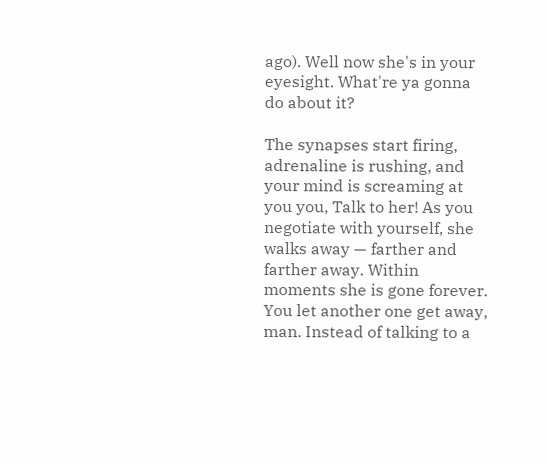ago). Well now she's in your eyesight. What're ya gonna do about it?

The synapses start firing, adrenaline is rushing, and your mind is screaming at you you, Talk to her! As you negotiate with yourself, she walks away — farther and farther away. Within moments she is gone forever. You let another one get away, man. Instead of talking to a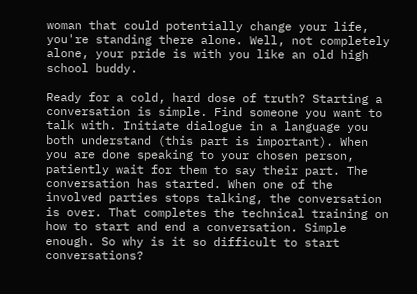woman that could potentially change your life, you're standing there alone. Well, not completely alone, your pride is with you like an old high school buddy.

Ready for a cold, hard dose of truth? Starting a conversation is simple. Find someone you want to talk with. Initiate dialogue in a language you both understand (this part is important). When you are done speaking to your chosen person, patiently wait for them to say their part. The conversation has started. When one of the involved parties stops talking, the conversation is over. That completes the technical training on how to start and end a conversation. Simple enough. So why is it so difficult to start conversations?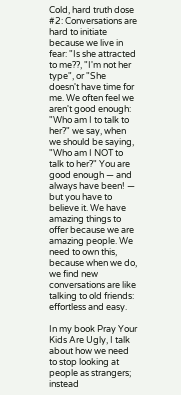Cold, hard truth dose #2: Conversations are hard to initiate because we live in fear: "Is she attracted to me??, "I'm not her type", or "She doesn't have time for me. We often feel we aren't good enough: "Who am I to talk to her?" we say, when we should be saying, "Who am I NOT to talk to her?" You are good enough — and always have been! — but you have to believe it. We have amazing things to offer because we are amazing people. We need to own this, because when we do, we find new conversations are like talking to old friends: effortless and easy.

In my book Pray Your Kids Are Ugly, I talk about how we need to stop looking at people as strangers; instead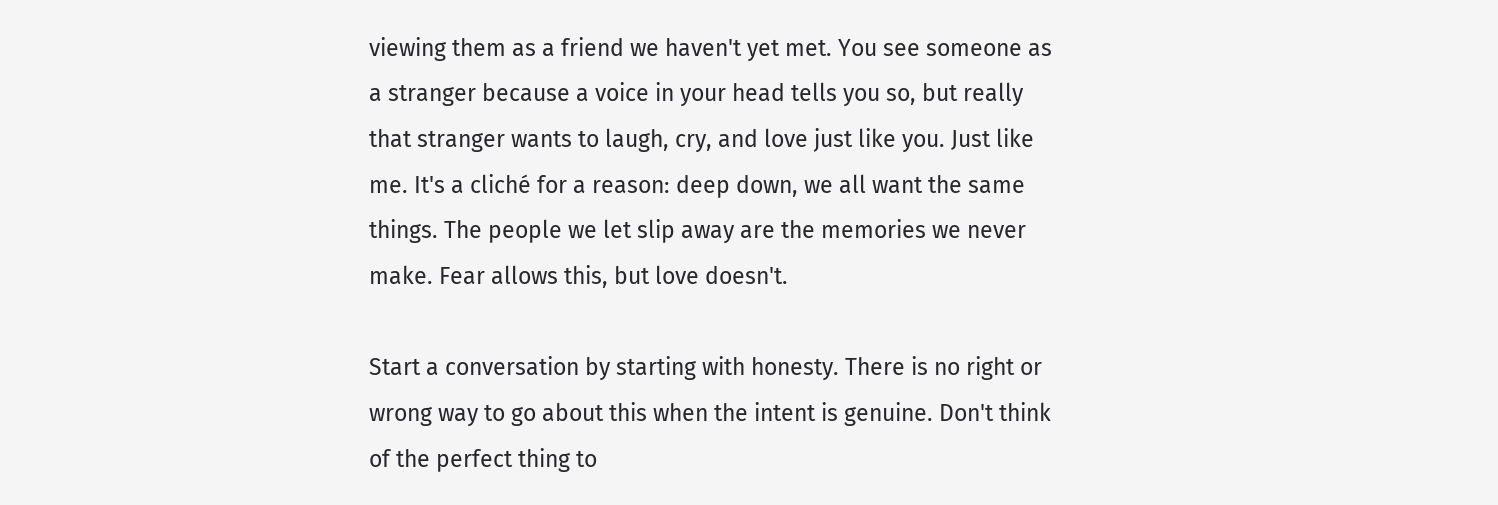viewing them as a friend we haven't yet met. You see someone as a stranger because a voice in your head tells you so, but really that stranger wants to laugh, cry, and love just like you. Just like me. It's a cliché for a reason: deep down, we all want the same things. The people we let slip away are the memories we never make. Fear allows this, but love doesn't.

Start a conversation by starting with honesty. There is no right or wrong way to go about this when the intent is genuine. Don't think of the perfect thing to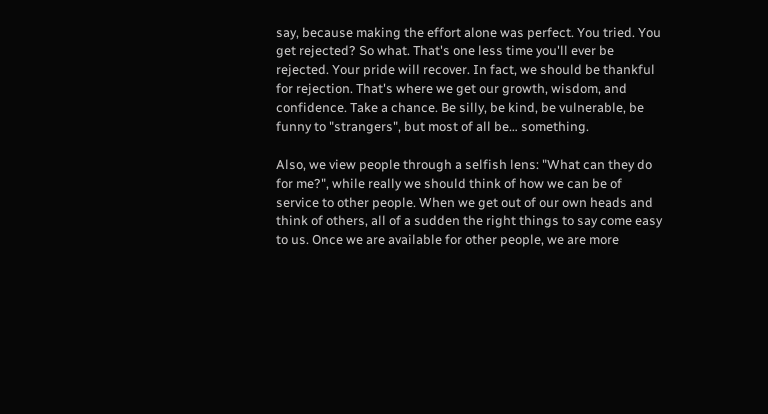say, because making the effort alone was perfect. You tried. You get rejected? So what. That's one less time you'll ever be rejected. Your pride will recover. In fact, we should be thankful for rejection. That's where we get our growth, wisdom, and confidence. Take a chance. Be silly, be kind, be vulnerable, be funny to "strangers", but most of all be… something.

Also, we view people through a selfish lens: "What can they do for me?", while really we should think of how we can be of service to other people. When we get out of our own heads and think of others, all of a sudden the right things to say come easy to us. Once we are available for other people, we are more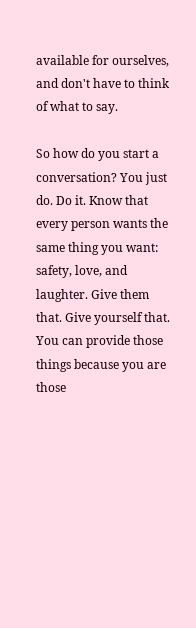available for ourselves, and don't have to think of what to say.

So how do you start a conversation? You just do. Do it. Know that every person wants the same thing you want: safety, love, and laughter. Give them that. Give yourself that. You can provide those things because you are those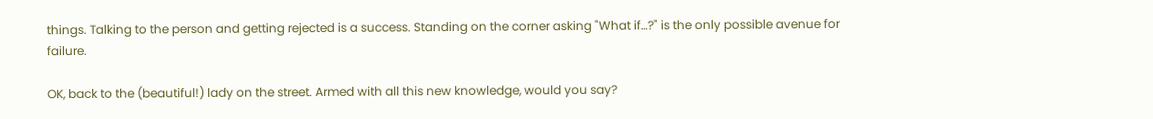things. Talking to the person and getting rejected is a success. Standing on the corner asking "What if…?" is the only possible avenue for failure.

OK, back to the (beautiful!) lady on the street. Armed with all this new knowledge, would you say?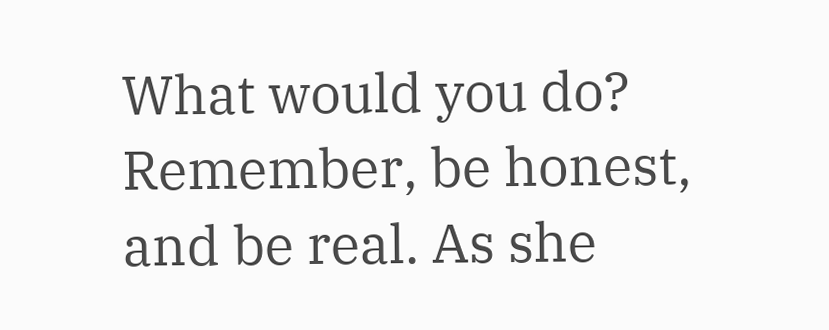What would you do? Remember, be honest, and be real. As she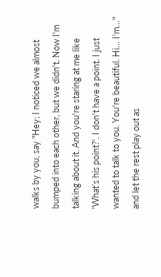walks by you, say "Hey; I noticed we almost bumped into each other, but we didn't. Now I'm talking about it. And you're staring at me like 'What’s his point?'. I don't have a point. I just wanted to talk to you. You're beautiful. Hi… I'm…" and let the rest play out as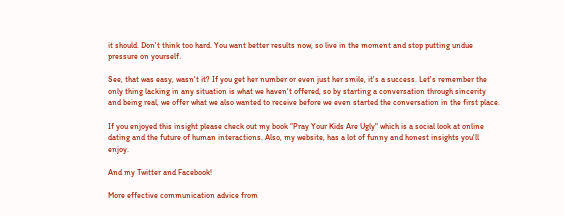it should. Don't think too hard. You want better results now, so live in the moment and stop putting undue pressure on yourself.

See, that was easy, wasn't it? If you get her number or even just her smile, it's a success. Let's remember the only thing lacking in any situation is what we haven't offered, so by starting a conversation through sincerity and being real, we offer what we also wanted to receive before we even started the conversation in the first place.

If you enjoyed this insight please check out my book "Pray Your Kids Are Ugly" which is a social look at online dating and the future of human interactions. Also, my website, has a lot of funny and honest insights you'll enjoy.

And my Twitter and Facebook!

More effective communication advice from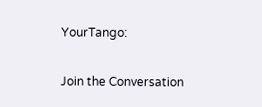YourTango:

Join the Conversation